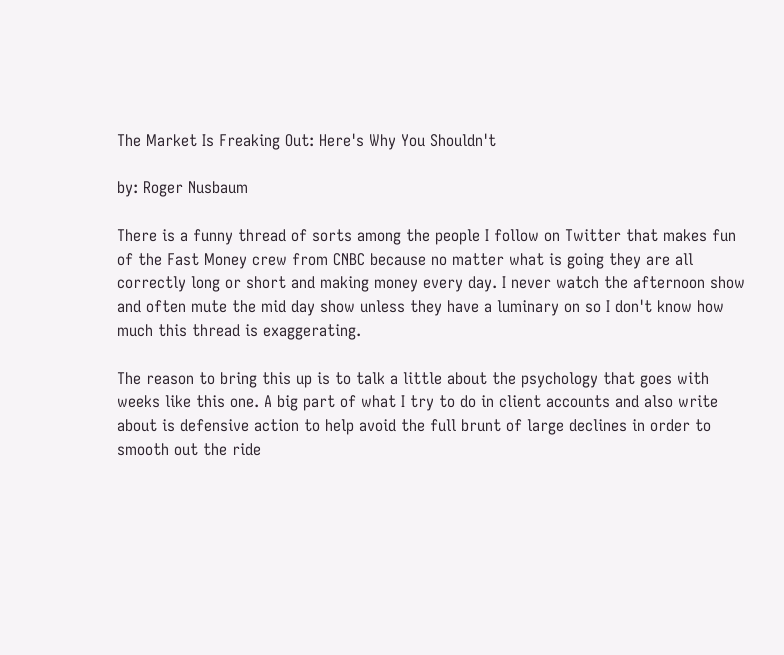The Market Is Freaking Out: Here's Why You Shouldn't

by: Roger Nusbaum

There is a funny thread of sorts among the people I follow on Twitter that makes fun of the Fast Money crew from CNBC because no matter what is going they are all correctly long or short and making money every day. I never watch the afternoon show and often mute the mid day show unless they have a luminary on so I don't know how much this thread is exaggerating.

The reason to bring this up is to talk a little about the psychology that goes with weeks like this one. A big part of what I try to do in client accounts and also write about is defensive action to help avoid the full brunt of large declines in order to smooth out the ride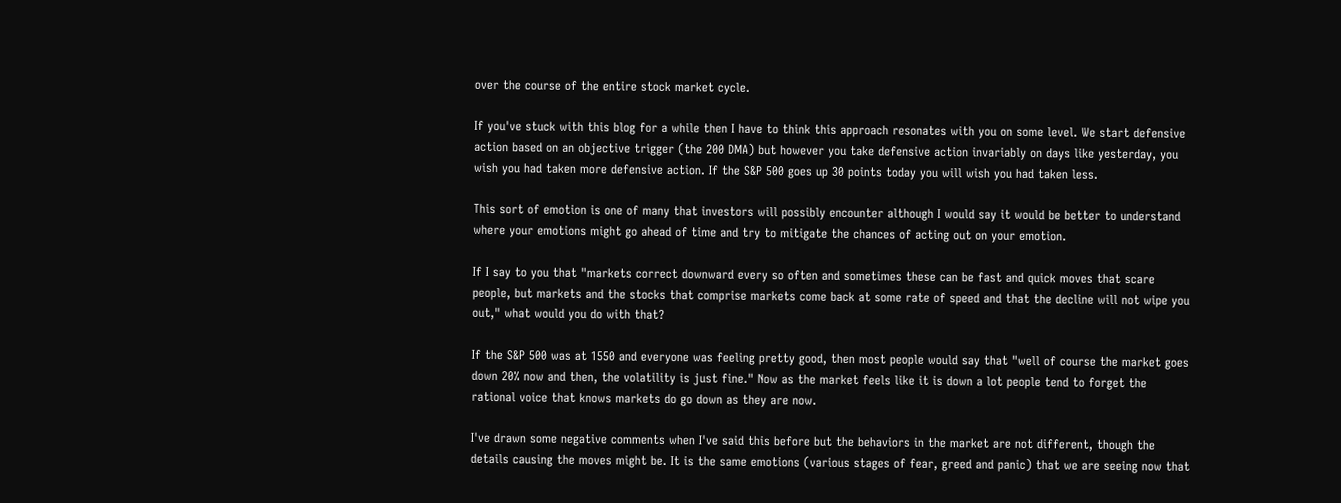over the course of the entire stock market cycle.

If you've stuck with this blog for a while then I have to think this approach resonates with you on some level. We start defensive action based on an objective trigger (the 200 DMA) but however you take defensive action invariably on days like yesterday, you wish you had taken more defensive action. If the S&P 500 goes up 30 points today you will wish you had taken less.

This sort of emotion is one of many that investors will possibly encounter although I would say it would be better to understand where your emotions might go ahead of time and try to mitigate the chances of acting out on your emotion.

If I say to you that "markets correct downward every so often and sometimes these can be fast and quick moves that scare people, but markets and the stocks that comprise markets come back at some rate of speed and that the decline will not wipe you out," what would you do with that?

If the S&P 500 was at 1550 and everyone was feeling pretty good, then most people would say that "well of course the market goes down 20% now and then, the volatility is just fine." Now as the market feels like it is down a lot people tend to forget the rational voice that knows markets do go down as they are now.

I've drawn some negative comments when I've said this before but the behaviors in the market are not different, though the details causing the moves might be. It is the same emotions (various stages of fear, greed and panic) that we are seeing now that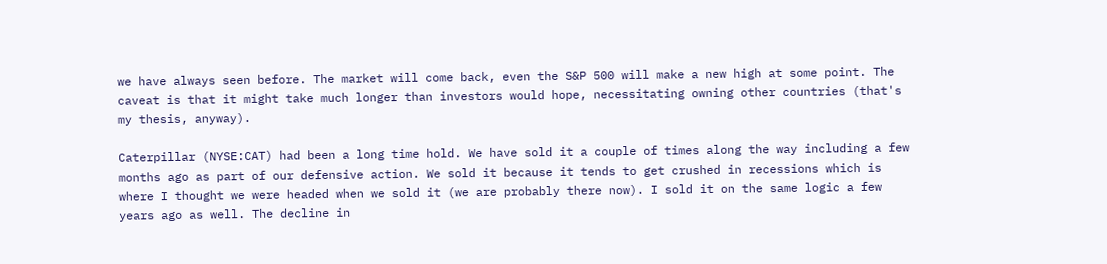we have always seen before. The market will come back, even the S&P 500 will make a new high at some point. The caveat is that it might take much longer than investors would hope, necessitating owning other countries (that's my thesis, anyway).

Caterpillar (NYSE:CAT) had been a long time hold. We have sold it a couple of times along the way including a few months ago as part of our defensive action. We sold it because it tends to get crushed in recessions which is where I thought we were headed when we sold it (we are probably there now). I sold it on the same logic a few years ago as well. The decline in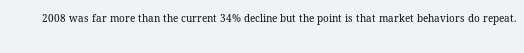2008 was far more than the current 34% decline but the point is that market behaviors do repeat.